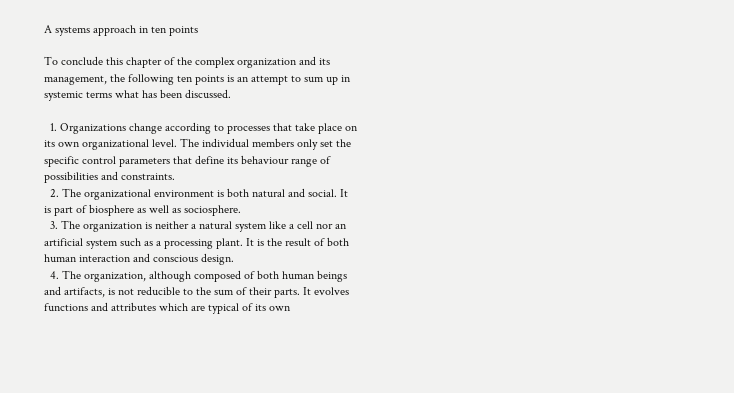A systems approach in ten points

To conclude this chapter of the complex organization and its management, the following ten points is an attempt to sum up in systemic terms what has been discussed.

  1. Organizations change according to processes that take place on its own organizational level. The individual members only set the specific control parameters that define its behaviour range of possibilities and constraints.
  2. The organizational environment is both natural and social. It is part of biosphere as well as sociosphere.
  3. The organization is neither a natural system like a cell nor an artificial system such as a processing plant. It is the result of both human interaction and conscious design.
  4. The organization, although composed of both human beings and artifacts, is not reducible to the sum of their parts. It evolves functions and attributes which are typical of its own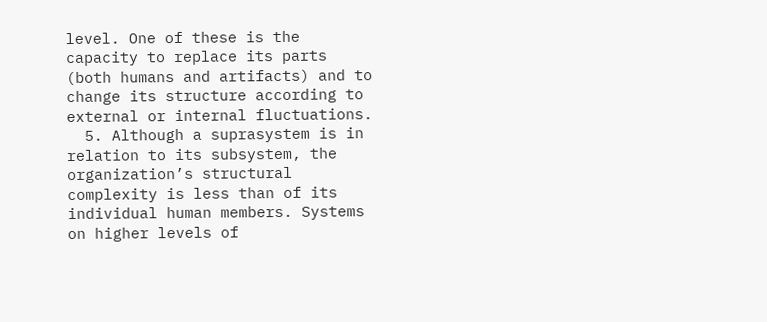level. One of these is the capacity to replace its parts (both humans and artifacts) and to change its structure according to external or internal fluctuations.
  5. Although a suprasystem is in relation to its subsystem, the organization’s structural complexity is less than of its individual human members. Systems on higher levels of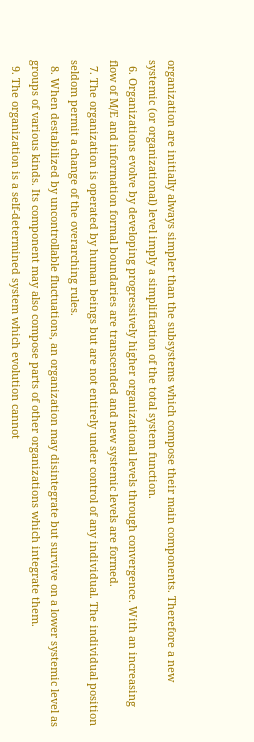organization are initially always simpler than the subsystems which compose their main components. Therefore a new systemic (or organizational) level imply a simplification of the total system function.
  6. Organizations evolve by developing progressively higher organizational levels through convergence. With an increasing flow of M/E and information formal boundaries are transcended and new systemic levels are formed.
  7. The organization is operated by human beings but are not entirely under control of any individual. The individual position seldom permit a change of the overarching rules.
  8. When destabilized by uncontrollable fluctuations, an organization may disintegrate but survive on a lower systemic level as groups of various kinds. Its component may also compose parts of other organizations which integrate them.
  9. The organization is a self-determined system which evolution cannot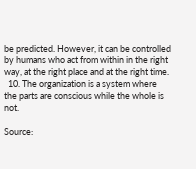be predicted. However, it can be controlled by humans who act from within in the right way, at the right place and at the right time.
  10. The organization is a system where the parts are conscious while the whole is not.

Source: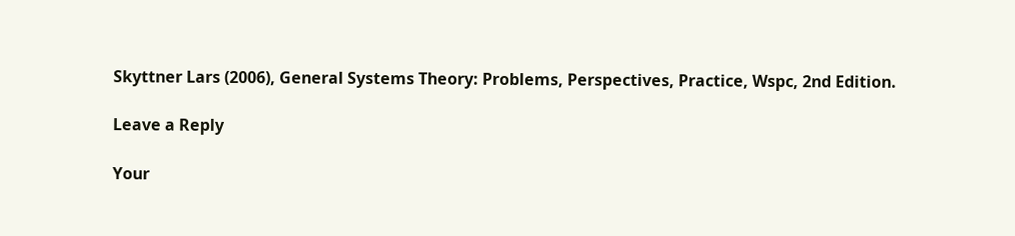Skyttner Lars (2006), General Systems Theory: Problems, Perspectives, Practice, Wspc, 2nd Edition.

Leave a Reply

Your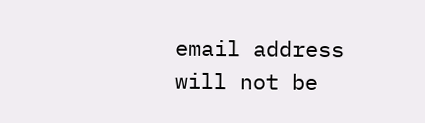email address will not be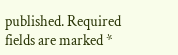published. Required fields are marked *